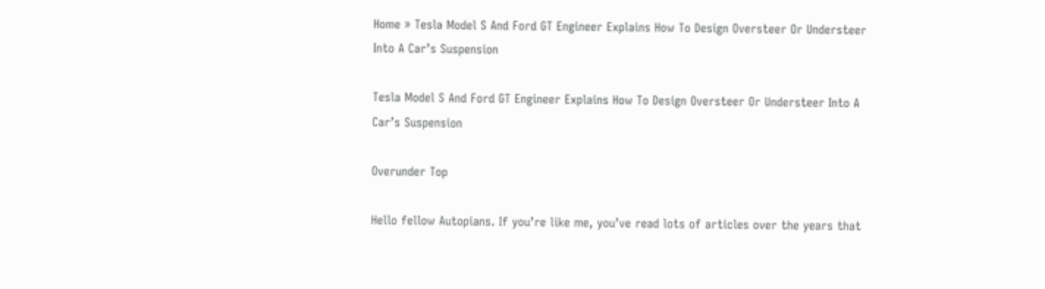Home » Tesla Model S And Ford GT Engineer Explains How To Design Oversteer Or Understeer Into A Car’s Suspension

Tesla Model S And Ford GT Engineer Explains How To Design Oversteer Or Understeer Into A Car’s Suspension

Overunder Top

Hello fellow Autopians. If you’re like me, you’ve read lots of articles over the years that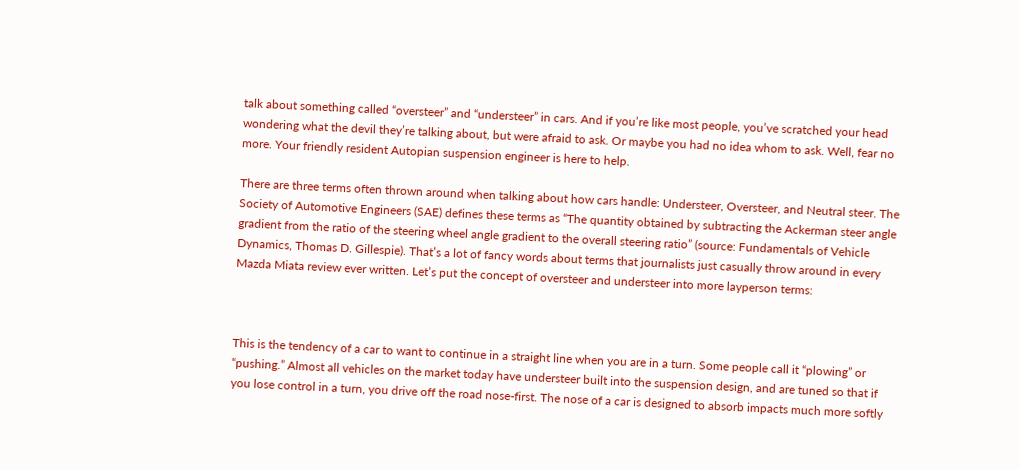talk about something called “oversteer” and “understeer” in cars. And if you’re like most people, you’ve scratched your head wondering what the devil they’re talking about, but were afraid to ask. Or maybe you had no idea whom to ask. Well, fear no more. Your friendly resident Autopian suspension engineer is here to help.

There are three terms often thrown around when talking about how cars handle: Understeer, Oversteer, and Neutral steer. The Society of Automotive Engineers (SAE) defines these terms as “The quantity obtained by subtracting the Ackerman steer angle gradient from the ratio of the steering wheel angle gradient to the overall steering ratio” (source: Fundamentals of Vehicle Dynamics, Thomas D. Gillespie). That’s a lot of fancy words about terms that journalists just casually throw around in every Mazda Miata review ever written. Let’s put the concept of oversteer and understeer into more layperson terms:



This is the tendency of a car to want to continue in a straight line when you are in a turn. Some people call it “plowing” or “pushing.” Almost all vehicles on the market today have understeer built into the suspension design, and are tuned so that if you lose control in a turn, you drive off the road nose-first. The nose of a car is designed to absorb impacts much more softly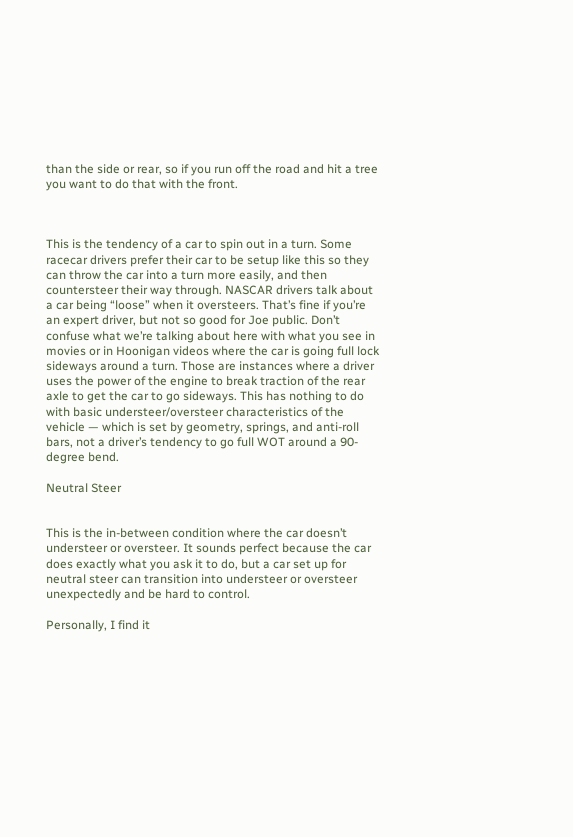than the side or rear, so if you run off the road and hit a tree you want to do that with the front.



This is the tendency of a car to spin out in a turn. Some racecar drivers prefer their car to be setup like this so they can throw the car into a turn more easily, and then countersteer their way through. NASCAR drivers talk about a car being “loose” when it oversteers. That’s fine if you’re an expert driver, but not so good for Joe public. Don’t confuse what we’re talking about here with what you see in movies or in Hoonigan videos where the car is going full lock sideways around a turn. Those are instances where a driver uses the power of the engine to break traction of the rear axle to get the car to go sideways. This has nothing to do with basic understeer/oversteer characteristics of the vehicle — which is set by geometry, springs, and anti-roll bars, not a driver’s tendency to go full WOT around a 90-degree bend.

Neutral Steer


This is the in-between condition where the car doesn’t understeer or oversteer. It sounds perfect because the car does exactly what you ask it to do, but a car set up for neutral steer can transition into understeer or oversteer unexpectedly and be hard to control.

Personally, I find it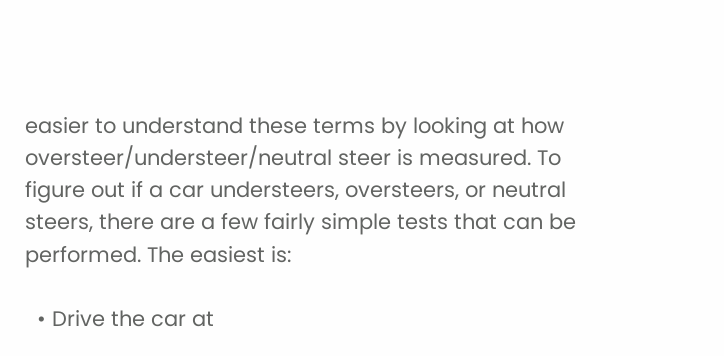easier to understand these terms by looking at how oversteer/understeer/neutral steer is measured. To figure out if a car understeers, oversteers, or neutral steers, there are a few fairly simple tests that can be performed. The easiest is:

  • Drive the car at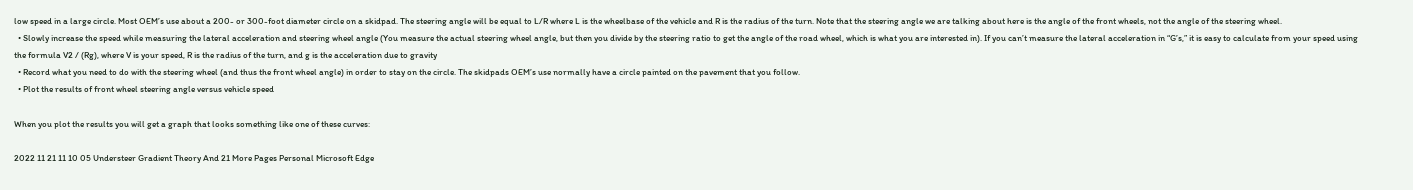low speed in a large circle. Most OEM’s use about a 200- or 300-foot diameter circle on a skidpad. The steering angle will be equal to L/R where L is the wheelbase of the vehicle and R is the radius of the turn. Note that the steering angle we are talking about here is the angle of the front wheels, not the angle of the steering wheel.
  • Slowly increase the speed while measuring the lateral acceleration and steering wheel angle (You measure the actual steering wheel angle, but then you divide by the steering ratio to get the angle of the road wheel, which is what you are interested in). If you can’t measure the lateral acceleration in “G’s,” it is easy to calculate from your speed using the formula V2 / (Rg), where V is your speed, R is the radius of the turn, and g is the acceleration due to gravity
  • Record what you need to do with the steering wheel (and thus the front wheel angle) in order to stay on the circle. The skidpads OEM’s use normally have a circle painted on the pavement that you follow.
  • Plot the results of front wheel steering angle versus vehicle speed

When you plot the results you will get a graph that looks something like one of these curves:

2022 11 21 11 10 05 Understeer Gradient Theory And 21 More Pages Personal Microsoft Edge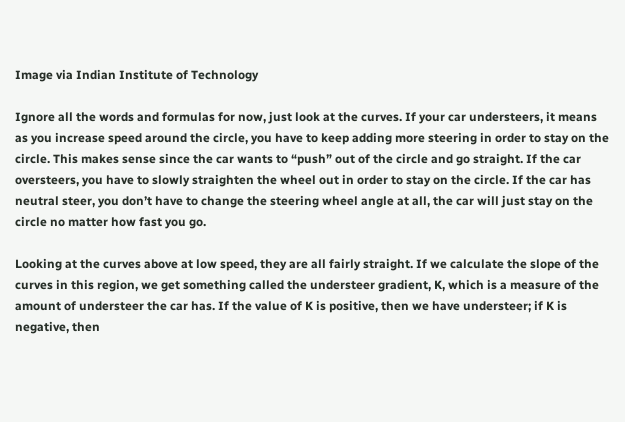Image via Indian Institute of Technology

Ignore all the words and formulas for now, just look at the curves. If your car understeers, it means as you increase speed around the circle, you have to keep adding more steering in order to stay on the circle. This makes sense since the car wants to “push” out of the circle and go straight. If the car oversteers, you have to slowly straighten the wheel out in order to stay on the circle. If the car has neutral steer, you don’t have to change the steering wheel angle at all, the car will just stay on the circle no matter how fast you go.

Looking at the curves above at low speed, they are all fairly straight. If we calculate the slope of the curves in this region, we get something called the understeer gradient, K, which is a measure of the amount of understeer the car has. If the value of K is positive, then we have understeer; if K is negative, then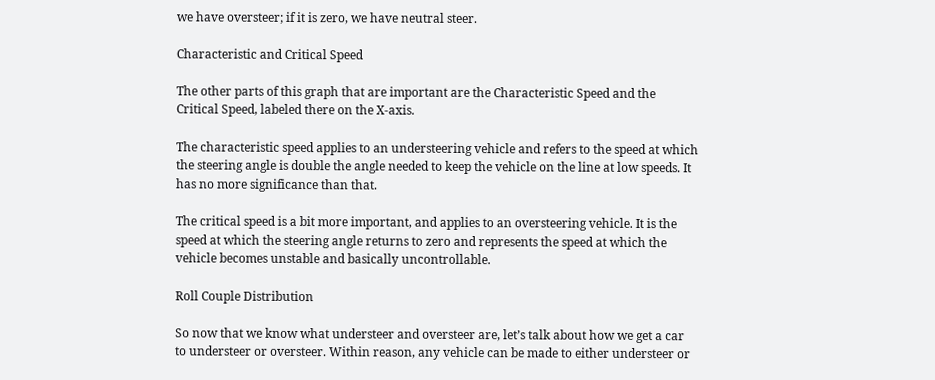we have oversteer; if it is zero, we have neutral steer.

Characteristic and Critical Speed

The other parts of this graph that are important are the Characteristic Speed and the Critical Speed, labeled there on the X-axis.

The characteristic speed applies to an understeering vehicle and refers to the speed at which the steering angle is double the angle needed to keep the vehicle on the line at low speeds. It has no more significance than that.

The critical speed is a bit more important, and applies to an oversteering vehicle. It is the speed at which the steering angle returns to zero and represents the speed at which the vehicle becomes unstable and basically uncontrollable.

Roll Couple Distribution

So now that we know what understeer and oversteer are, let’s talk about how we get a car to understeer or oversteer. Within reason, any vehicle can be made to either understeer or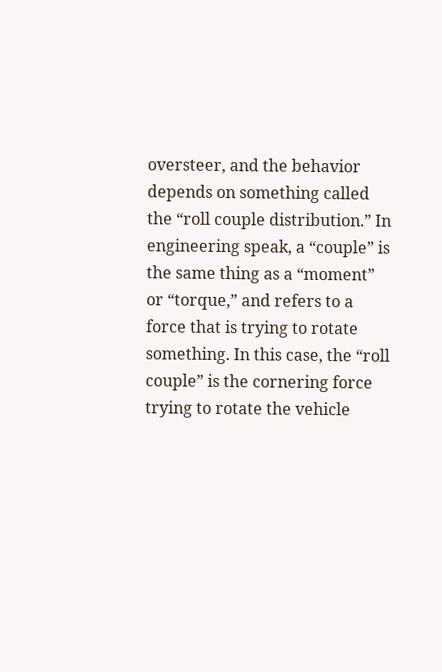oversteer, and the behavior depends on something called the “roll couple distribution.” In engineering speak, a “couple” is the same thing as a “moment” or “torque,” and refers to a force that is trying to rotate something. In this case, the “roll couple” is the cornering force trying to rotate the vehicle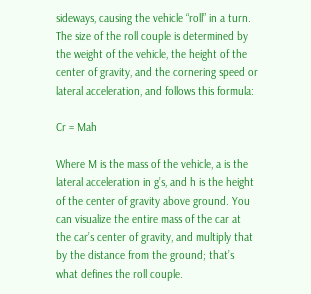sideways, causing the vehicle “roll” in a turn. The size of the roll couple is determined by the weight of the vehicle, the height of the center of gravity, and the cornering speed or lateral acceleration, and follows this formula:

Cr = Mah

Where M is the mass of the vehicle, a is the lateral acceleration in g’s, and h is the height of the center of gravity above ground. You can visualize the entire mass of the car at the car’s center of gravity, and multiply that by the distance from the ground; that’s what defines the roll couple.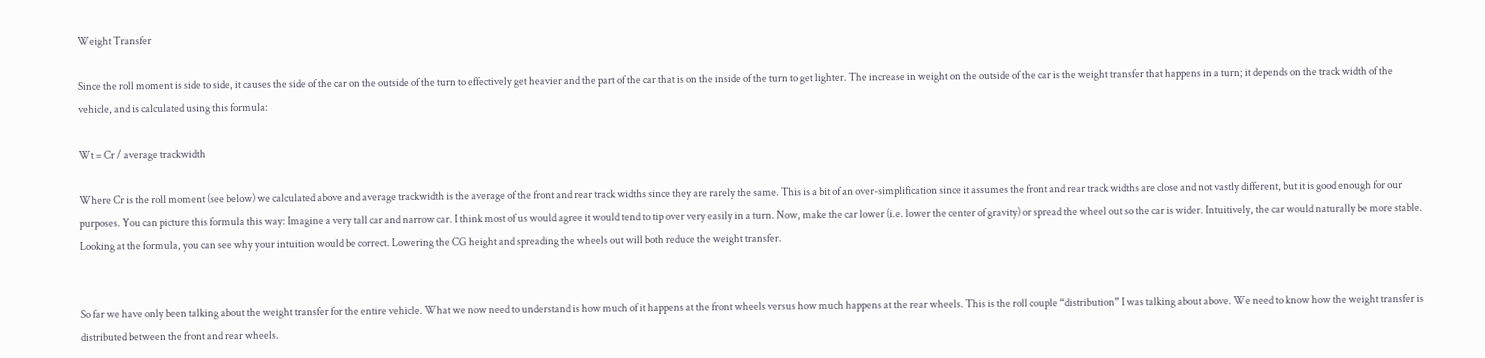Weight Transfer

Since the roll moment is side to side, it causes the side of the car on the outside of the turn to effectively get heavier and the part of the car that is on the inside of the turn to get lighter. The increase in weight on the outside of the car is the weight transfer that happens in a turn; it depends on the track width of the vehicle, and is calculated using this formula:

Wt = Cr / average trackwidth

Where Cr is the roll moment (see below) we calculated above and average trackwidth is the average of the front and rear track widths since they are rarely the same. This is a bit of an over-simplification since it assumes the front and rear track widths are close and not vastly different, but it is good enough for our purposes. You can picture this formula this way: Imagine a very tall car and narrow car. I think most of us would agree it would tend to tip over very easily in a turn. Now, make the car lower (i.e. lower the center of gravity) or spread the wheel out so the car is wider. Intuitively, the car would naturally be more stable. Looking at the formula, you can see why your intuition would be correct. Lowering the CG height and spreading the wheels out will both reduce the weight transfer.


So far we have only been talking about the weight transfer for the entire vehicle. What we now need to understand is how much of it happens at the front wheels versus how much happens at the rear wheels. This is the roll couple “distribution” I was talking about above. We need to know how the weight transfer is distributed between the front and rear wheels.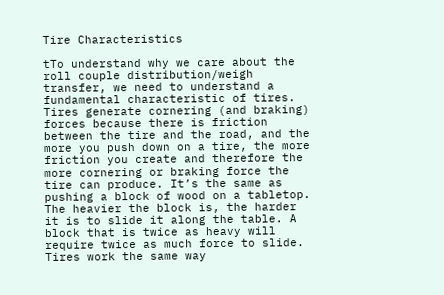Tire Characteristics

tTo understand why we care about the roll couple distribution/weigh transfer, we need to understand a fundamental characteristic of tires. Tires generate cornering (and braking) forces because there is friction between the tire and the road, and the more you push down on a tire, the more friction you create and therefore the more cornering or braking force the tire can produce. It’s the same as pushing a block of wood on a tabletop. The heavier the block is, the harder it is to slide it along the table. A block that is twice as heavy will require twice as much force to slide. Tires work the same way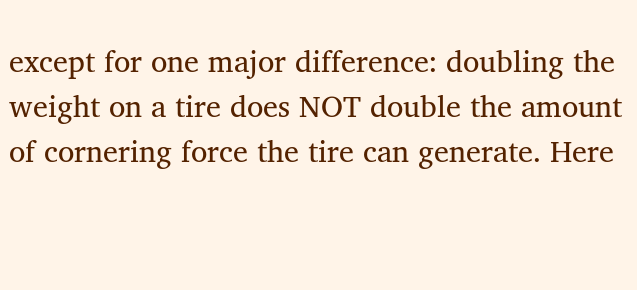except for one major difference: doubling the weight on a tire does NOT double the amount of cornering force the tire can generate. Here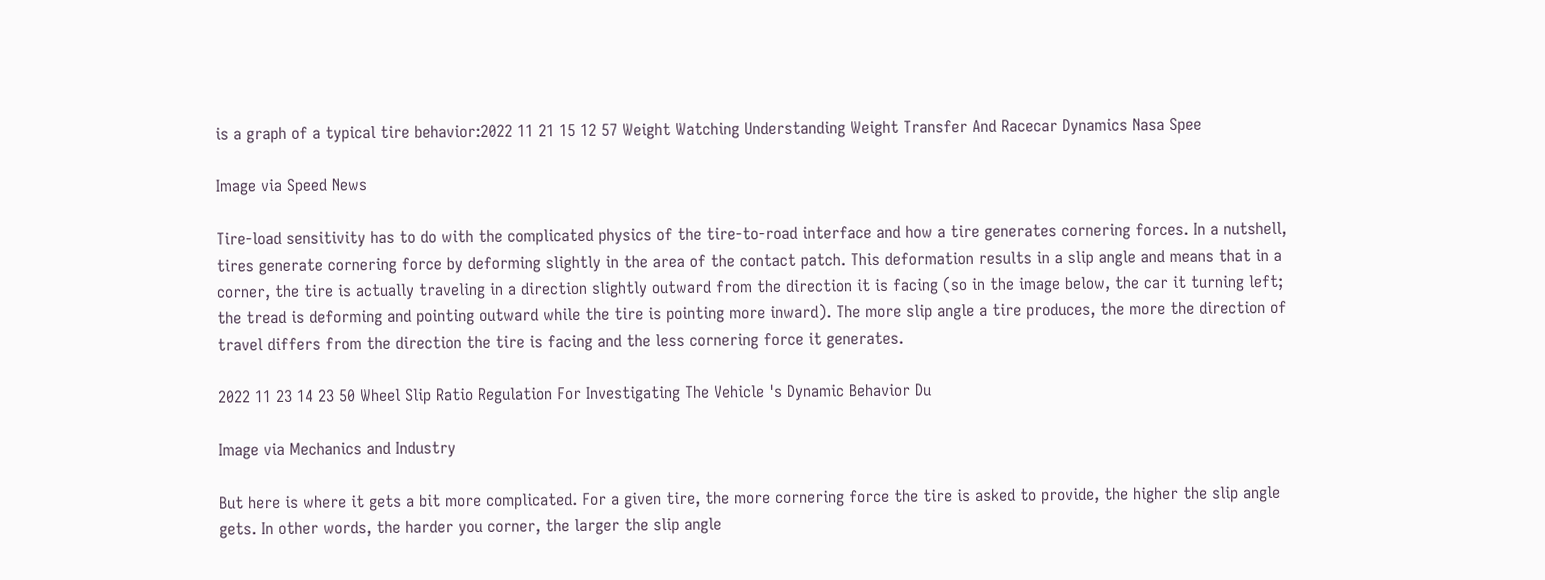is a graph of a typical tire behavior:2022 11 21 15 12 57 Weight Watching Understanding Weight Transfer And Racecar Dynamics Nasa Spee

Image via Speed News

Tire-load sensitivity has to do with the complicated physics of the tire-to-road interface and how a tire generates cornering forces. In a nutshell, tires generate cornering force by deforming slightly in the area of the contact patch. This deformation results in a slip angle and means that in a corner, the tire is actually traveling in a direction slightly outward from the direction it is facing (so in the image below, the car it turning left; the tread is deforming and pointing outward while the tire is pointing more inward). The more slip angle a tire produces, the more the direction of travel differs from the direction the tire is facing and the less cornering force it generates.

2022 11 23 14 23 50 Wheel Slip Ratio Regulation For Investigating The Vehicle 's Dynamic Behavior Du

Image via Mechanics and Industry

But here is where it gets a bit more complicated. For a given tire, the more cornering force the tire is asked to provide, the higher the slip angle gets. In other words, the harder you corner, the larger the slip angle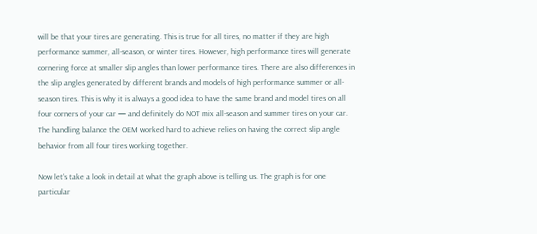will be that your tires are generating. This is true for all tires, no matter if they are high performance summer, all-season, or winter tires. However, high performance tires will generate cornering force at smaller slip angles than lower performance tires. There are also differences in the slip angles generated by different brands and models of high performance summer or all-season tires. This is why it is always a good idea to have the same brand and model tires on all four corners of your car — and definitely do NOT mix all-season and summer tires on your car. The handling balance the OEM worked hard to achieve relies on having the correct slip angle behavior from all four tires working together.

Now let’s take a look in detail at what the graph above is telling us. The graph is for one particular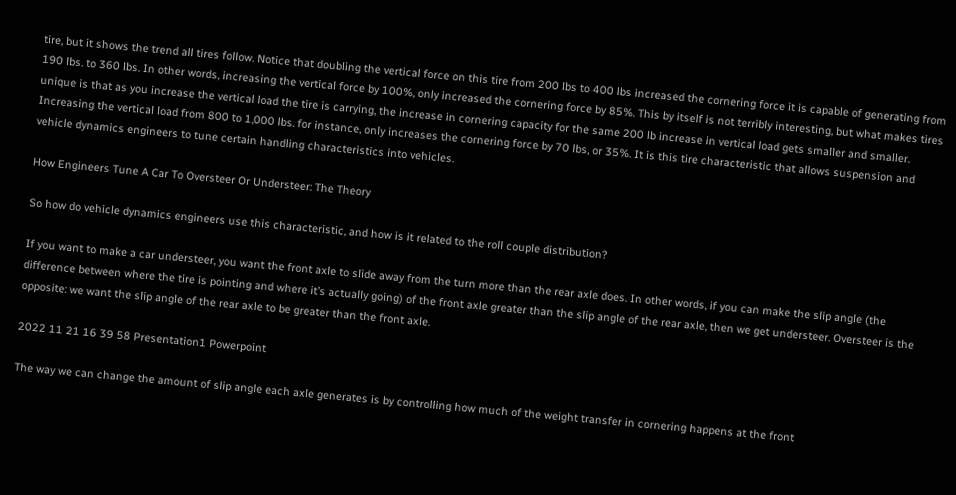tire, but it shows the trend all tires follow. Notice that doubling the vertical force on this tire from 200 lbs to 400 lbs increased the cornering force it is capable of generating from 190 lbs. to 360 lbs. In other words, increasing the vertical force by 100%, only increased the cornering force by 85%. This by itself is not terribly interesting, but what makes tires unique is that as you increase the vertical load the tire is carrying, the increase in cornering capacity for the same 200 lb increase in vertical load gets smaller and smaller. Increasing the vertical load from 800 to 1,000 lbs. for instance, only increases the cornering force by 70 lbs, or 35%. It is this tire characteristic that allows suspension and vehicle dynamics engineers to tune certain handling characteristics into vehicles.

How Engineers Tune A Car To Oversteer Or Understeer: The Theory

So how do vehicle dynamics engineers use this characteristic, and how is it related to the roll couple distribution?

If you want to make a car understeer, you want the front axle to slide away from the turn more than the rear axle does. In other words, if you can make the slip angle (the difference between where the tire is pointing and where it’s actually going) of the front axle greater than the slip angle of the rear axle, then we get understeer. Oversteer is the opposite: we want the slip angle of the rear axle to be greater than the front axle.

2022 11 21 16 39 58 Presentation1 Powerpoint

The way we can change the amount of slip angle each axle generates is by controlling how much of the weight transfer in cornering happens at the front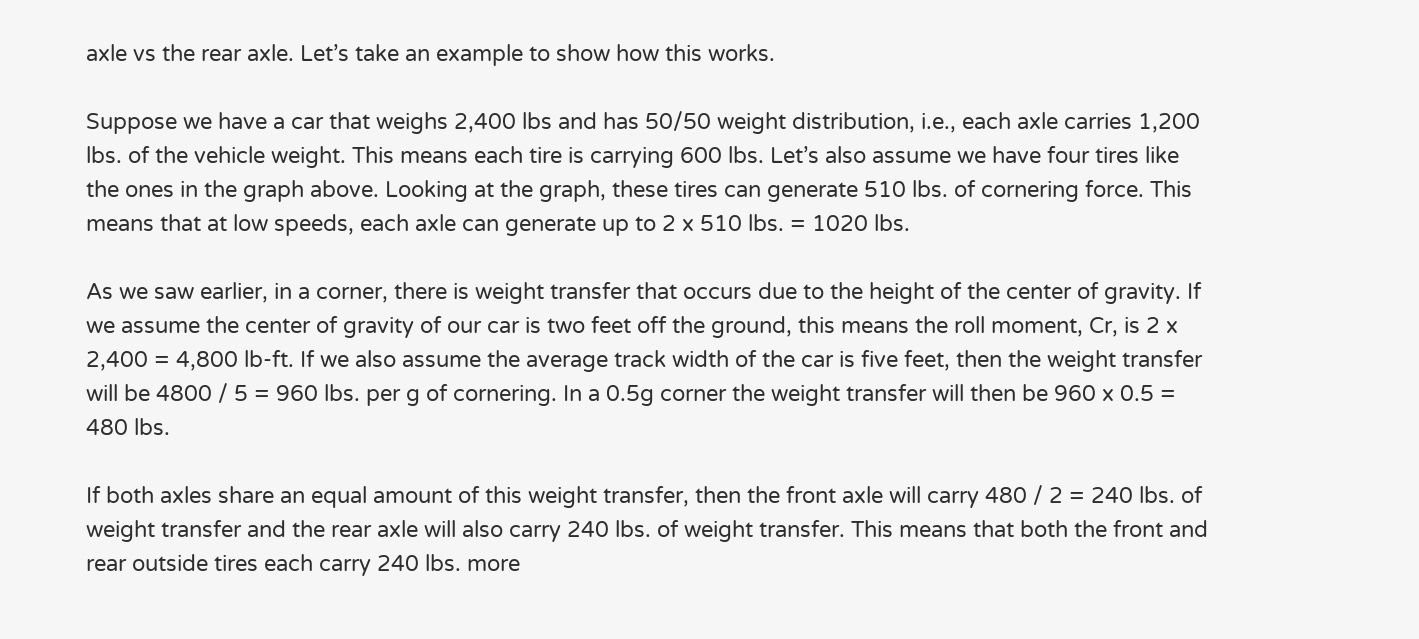axle vs the rear axle. Let’s take an example to show how this works.

Suppose we have a car that weighs 2,400 lbs and has 50/50 weight distribution, i.e., each axle carries 1,200 lbs. of the vehicle weight. This means each tire is carrying 600 lbs. Let’s also assume we have four tires like the ones in the graph above. Looking at the graph, these tires can generate 510 lbs. of cornering force. This means that at low speeds, each axle can generate up to 2 x 510 lbs. = 1020 lbs.

As we saw earlier, in a corner, there is weight transfer that occurs due to the height of the center of gravity. If we assume the center of gravity of our car is two feet off the ground, this means the roll moment, Cr, is 2 x 2,400 = 4,800 lb-ft. If we also assume the average track width of the car is five feet, then the weight transfer will be 4800 / 5 = 960 lbs. per g of cornering. In a 0.5g corner the weight transfer will then be 960 x 0.5 = 480 lbs.

If both axles share an equal amount of this weight transfer, then the front axle will carry 480 / 2 = 240 lbs. of weight transfer and the rear axle will also carry 240 lbs. of weight transfer. This means that both the front and rear outside tires each carry 240 lbs. more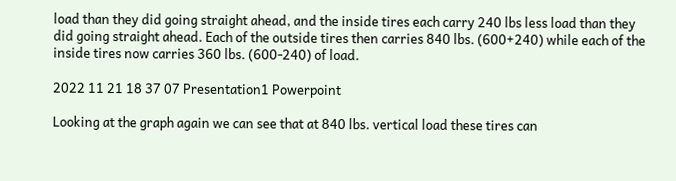load than they did going straight ahead, and the inside tires each carry 240 lbs less load than they did going straight ahead. Each of the outside tires then carries 840 lbs. (600+240) while each of the inside tires now carries 360 lbs. (600-240) of load.

2022 11 21 18 37 07 Presentation1 Powerpoint

Looking at the graph again we can see that at 840 lbs. vertical load these tires can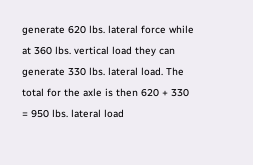generate 620 lbs. lateral force while at 360 lbs. vertical load they can generate 330 lbs. lateral load. The total for the axle is then 620 + 330 = 950 lbs. lateral load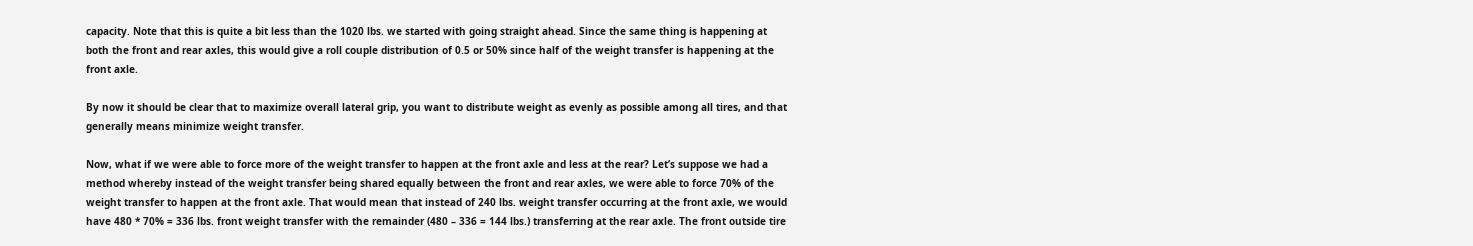capacity. Note that this is quite a bit less than the 1020 lbs. we started with going straight ahead. Since the same thing is happening at both the front and rear axles, this would give a roll couple distribution of 0.5 or 50% since half of the weight transfer is happening at the front axle.

By now it should be clear that to maximize overall lateral grip, you want to distribute weight as evenly as possible among all tires, and that generally means minimize weight transfer.

Now, what if we were able to force more of the weight transfer to happen at the front axle and less at the rear? Let’s suppose we had a method whereby instead of the weight transfer being shared equally between the front and rear axles, we were able to force 70% of the weight transfer to happen at the front axle. That would mean that instead of 240 lbs. weight transfer occurring at the front axle, we would have 480 * 70% = 336 lbs. front weight transfer with the remainder (480 – 336 = 144 lbs.) transferring at the rear axle. The front outside tire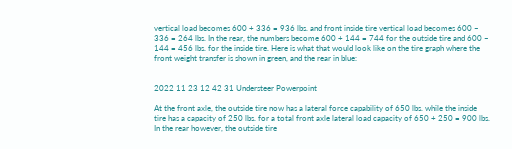vertical load becomes 600 + 336 = 936 lbs. and front inside tire vertical load becomes 600 – 336 = 264 lbs. In the rear, the numbers become 600 + 144 = 744 for the outside tire and 600 – 144 = 456 lbs. for the inside tire. Here is what that would look like on the tire graph where the front weight transfer is shown in green, and the rear in blue:


2022 11 23 12 42 31 Understeer Powerpoint

At the front axle, the outside tire now has a lateral force capability of 650 lbs. while the inside tire has a capacity of 250 lbs. for a total front axle lateral load capacity of 650 + 250 = 900 lbs. In the rear however, the outside tire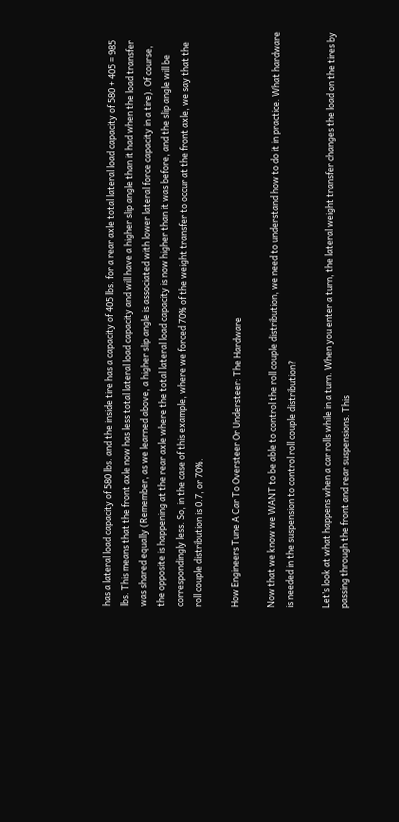has a lateral load capacity of 580 lbs. and the inside tire has a capacity of 405 lbs. for a rear axle total lateral load capacity of 580 + 405 = 985 lbs. This means that the front axle now has less total lateral load capacity and will have a higher slip angle than it had when the load transfer was shared equally (Remember, as we learned above, a higher slip angle is associated with lower lateral force capacity in a tire). Of course, the opposite is happening at the rear axle where the total lateral load capacity is now higher than it was before, and the slip angle will be correspondingly less. So, in the case of this example, where we forced 70% of the weight transfer to occur at the front axle, we say that the roll couple distribution is 0.7, or 70%.

How Engineers Tune A Car To Oversteer Or Understeer: The Hardware

Now that we know we WANT to be able to control the roll couple distribution, we need to understand how to do it in practice. What hardware is needed in the suspension to control roll couple distribution?

Let’s look at what happens when a car rolls while in a turn. When you enter a turn, the lateral weight transfer changes the load on the tires by passing through the front and rear suspensions. This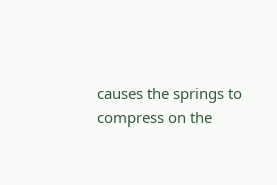causes the springs to compress on the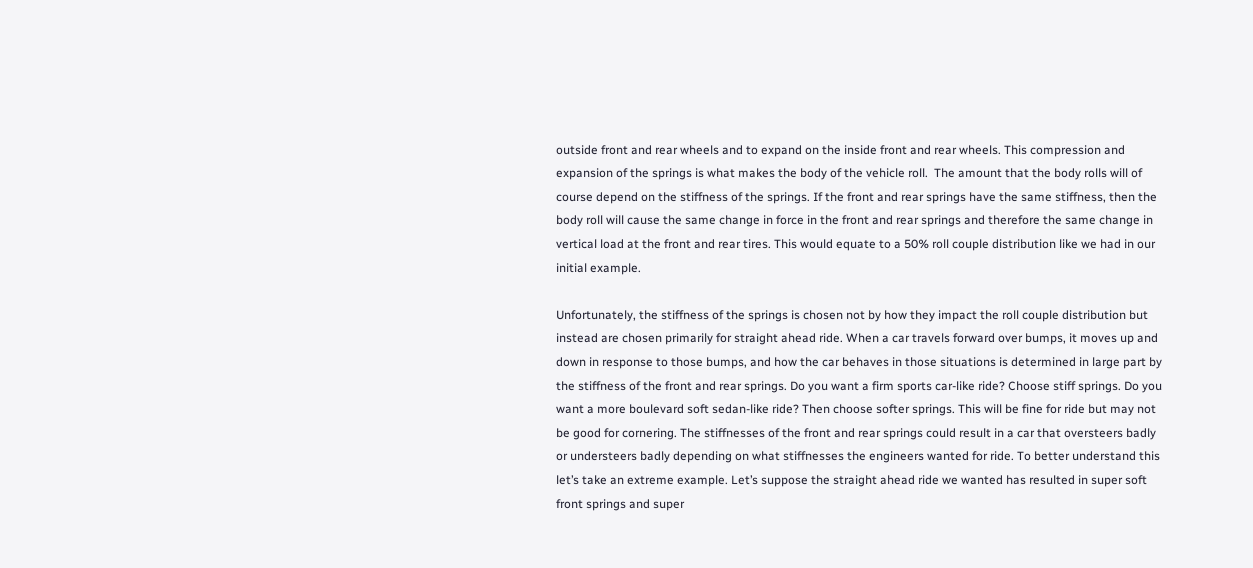outside front and rear wheels and to expand on the inside front and rear wheels. This compression and expansion of the springs is what makes the body of the vehicle roll.  The amount that the body rolls will of course depend on the stiffness of the springs. If the front and rear springs have the same stiffness, then the body roll will cause the same change in force in the front and rear springs and therefore the same change in vertical load at the front and rear tires. This would equate to a 50% roll couple distribution like we had in our initial example.

Unfortunately, the stiffness of the springs is chosen not by how they impact the roll couple distribution but instead are chosen primarily for straight ahead ride. When a car travels forward over bumps, it moves up and down in response to those bumps, and how the car behaves in those situations is determined in large part by the stiffness of the front and rear springs. Do you want a firm sports car-like ride? Choose stiff springs. Do you want a more boulevard soft sedan-like ride? Then choose softer springs. This will be fine for ride but may not be good for cornering. The stiffnesses of the front and rear springs could result in a car that oversteers badly or understeers badly depending on what stiffnesses the engineers wanted for ride. To better understand this let’s take an extreme example. Let’s suppose the straight ahead ride we wanted has resulted in super soft front springs and super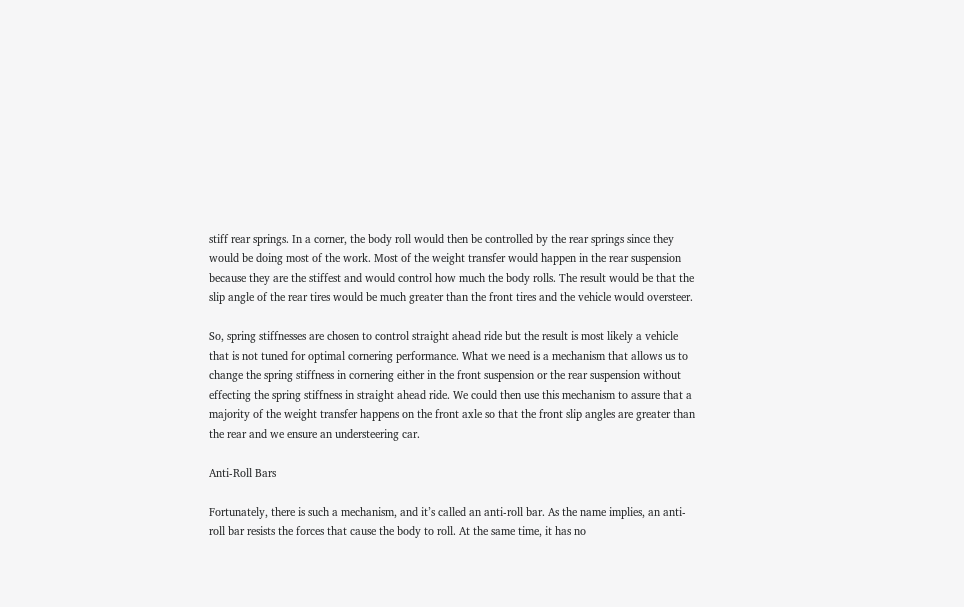stiff rear springs. In a corner, the body roll would then be controlled by the rear springs since they would be doing most of the work. Most of the weight transfer would happen in the rear suspension because they are the stiffest and would control how much the body rolls. The result would be that the slip angle of the rear tires would be much greater than the front tires and the vehicle would oversteer.

So, spring stiffnesses are chosen to control straight ahead ride but the result is most likely a vehicle that is not tuned for optimal cornering performance. What we need is a mechanism that allows us to change the spring stiffness in cornering either in the front suspension or the rear suspension without effecting the spring stiffness in straight ahead ride. We could then use this mechanism to assure that a majority of the weight transfer happens on the front axle so that the front slip angles are greater than the rear and we ensure an understeering car.

Anti-Roll Bars

Fortunately, there is such a mechanism, and it’s called an anti-roll bar. As the name implies, an anti-roll bar resists the forces that cause the body to roll. At the same time, it has no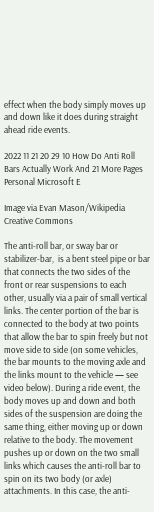effect when the body simply moves up and down like it does during straight ahead ride events.

2022 11 21 20 29 10 How Do Anti Roll Bars Actually Work And 21 More Pages Personal Microsoft E

Image via Evan Mason/Wikipedia Creative Commons

The anti-roll bar, or sway bar or stabilizer-bar,  is a bent steel pipe or bar that connects the two sides of the front or rear suspensions to each other, usually via a pair of small vertical links. The center portion of the bar is connected to the body at two points that allow the bar to spin freely but not move side to side (on some vehicles, the bar mounts to the moving axle and the links mount to the vehicle — see video below). During a ride event, the body moves up and down and both sides of the suspension are doing the same thing, either moving up or down relative to the body. The movement pushes up or down on the two small links which causes the anti-roll bar to spin on its two body (or axle) attachments. In this case, the anti-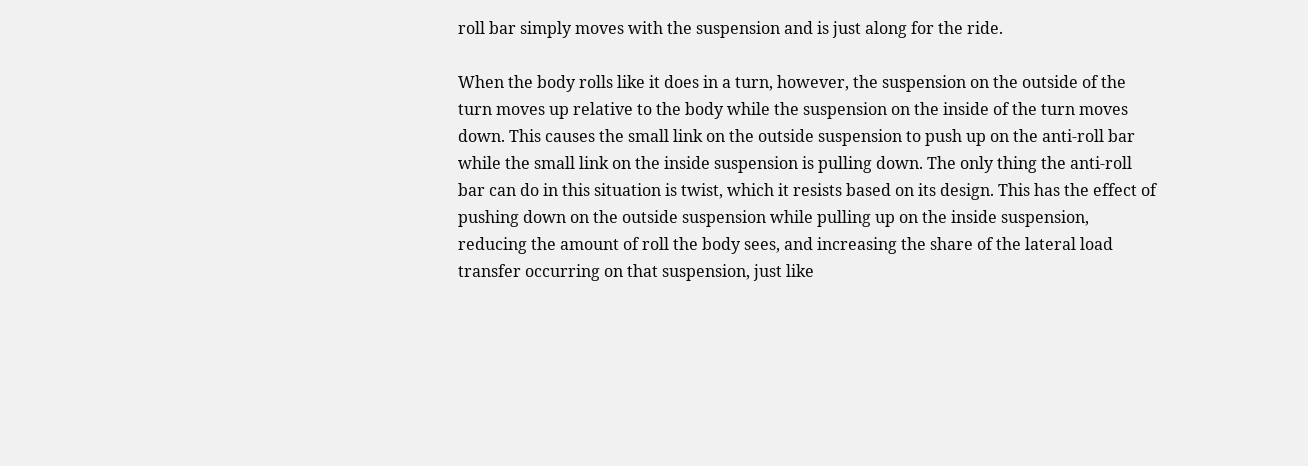roll bar simply moves with the suspension and is just along for the ride.

When the body rolls like it does in a turn, however, the suspension on the outside of the turn moves up relative to the body while the suspension on the inside of the turn moves down. This causes the small link on the outside suspension to push up on the anti-roll bar while the small link on the inside suspension is pulling down. The only thing the anti-roll bar can do in this situation is twist, which it resists based on its design. This has the effect of pushing down on the outside suspension while pulling up on the inside suspension, reducing the amount of roll the body sees, and increasing the share of the lateral load transfer occurring on that suspension, just like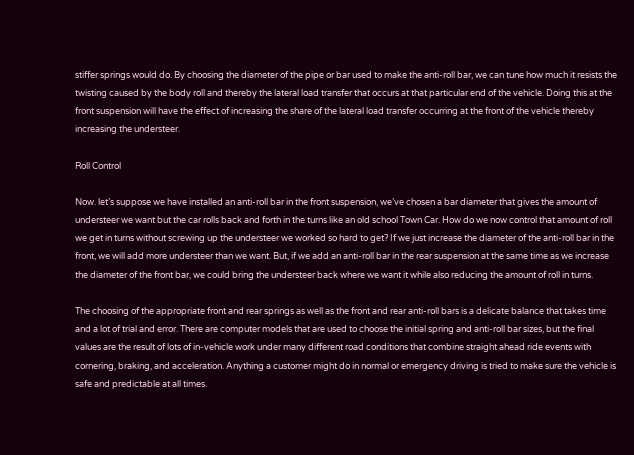stiffer springs would do. By choosing the diameter of the pipe or bar used to make the anti-roll bar, we can tune how much it resists the twisting caused by the body roll and thereby the lateral load transfer that occurs at that particular end of the vehicle. Doing this at the front suspension will have the effect of increasing the share of the lateral load transfer occurring at the front of the vehicle thereby increasing the understeer.

Roll Control

Now. let’s suppose we have installed an anti-roll bar in the front suspension, we’ve chosen a bar diameter that gives the amount of understeer we want but the car rolls back and forth in the turns like an old school Town Car. How do we now control that amount of roll we get in turns without screwing up the understeer we worked so hard to get? If we just increase the diameter of the anti-roll bar in the front, we will add more understeer than we want. But, if we add an anti-roll bar in the rear suspension at the same time as we increase the diameter of the front bar, we could bring the understeer back where we want it while also reducing the amount of roll in turns.

The choosing of the appropriate front and rear springs as well as the front and rear anti-roll bars is a delicate balance that takes time and a lot of trial and error. There are computer models that are used to choose the initial spring and anti-roll bar sizes, but the final values are the result of lots of in-vehicle work under many different road conditions that combine straight ahead ride events with cornering, braking, and acceleration. Anything a customer might do in normal or emergency driving is tried to make sure the vehicle is safe and predictable at all times.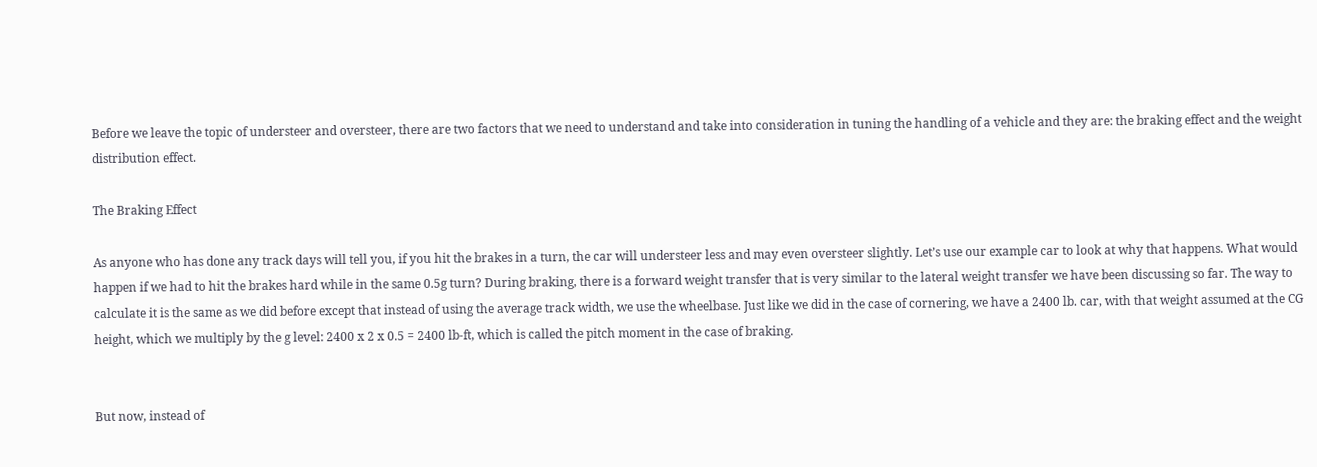Before we leave the topic of understeer and oversteer, there are two factors that we need to understand and take into consideration in tuning the handling of a vehicle and they are: the braking effect and the weight distribution effect.

The Braking Effect

As anyone who has done any track days will tell you, if you hit the brakes in a turn, the car will understeer less and may even oversteer slightly. Let’s use our example car to look at why that happens. What would happen if we had to hit the brakes hard while in the same 0.5g turn? During braking, there is a forward weight transfer that is very similar to the lateral weight transfer we have been discussing so far. The way to calculate it is the same as we did before except that instead of using the average track width, we use the wheelbase. Just like we did in the case of cornering, we have a 2400 lb. car, with that weight assumed at the CG height, which we multiply by the g level: 2400 x 2 x 0.5 = 2400 lb-ft, which is called the pitch moment in the case of braking.


But now, instead of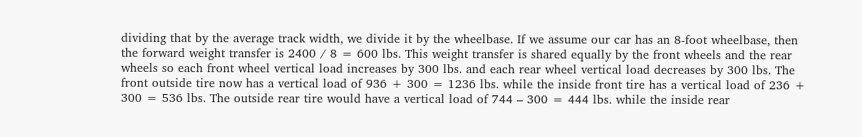dividing that by the average track width, we divide it by the wheelbase. If we assume our car has an 8-foot wheelbase, then the forward weight transfer is 2400 / 8 = 600 lbs. This weight transfer is shared equally by the front wheels and the rear wheels so each front wheel vertical load increases by 300 lbs. and each rear wheel vertical load decreases by 300 lbs. The front outside tire now has a vertical load of 936 + 300 = 1236 lbs. while the inside front tire has a vertical load of 236 + 300 = 536 lbs. The outside rear tire would have a vertical load of 744 – 300 = 444 lbs. while the inside rear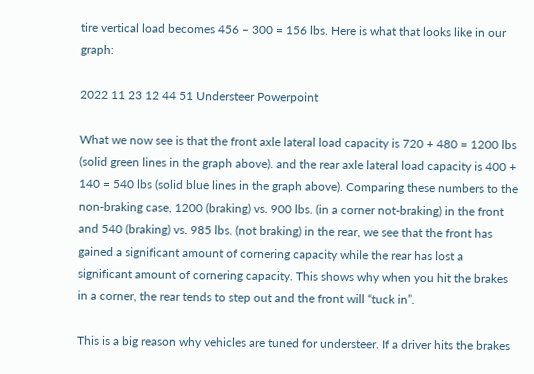tire vertical load becomes 456 – 300 = 156 lbs. Here is what that looks like in our graph:

2022 11 23 12 44 51 Understeer Powerpoint

What we now see is that the front axle lateral load capacity is 720 + 480 = 1200 lbs (solid green lines in the graph above). and the rear axle lateral load capacity is 400 + 140 = 540 lbs (solid blue lines in the graph above). Comparing these numbers to the non-braking case, 1200 (braking) vs. 900 lbs. (in a corner not-braking) in the front and 540 (braking) vs. 985 lbs. (not braking) in the rear, we see that the front has gained a significant amount of cornering capacity while the rear has lost a significant amount of cornering capacity. This shows why when you hit the brakes in a corner, the rear tends to step out and the front will “tuck in”.

This is a big reason why vehicles are tuned for understeer. If a driver hits the brakes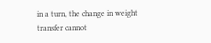in a turn, the change in weight transfer cannot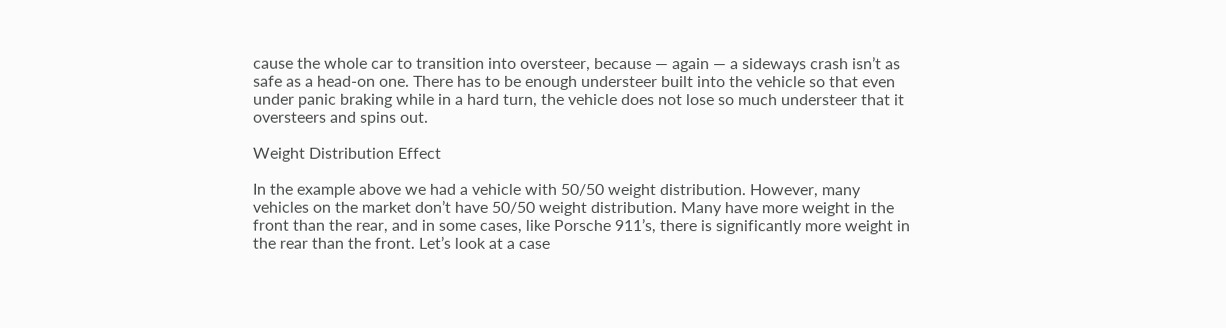cause the whole car to transition into oversteer, because — again — a sideways crash isn’t as safe as a head-on one. There has to be enough understeer built into the vehicle so that even under panic braking while in a hard turn, the vehicle does not lose so much understeer that it oversteers and spins out.

Weight Distribution Effect

In the example above we had a vehicle with 50/50 weight distribution. However, many vehicles on the market don’t have 50/50 weight distribution. Many have more weight in the front than the rear, and in some cases, like Porsche 911’s, there is significantly more weight in the rear than the front. Let’s look at a case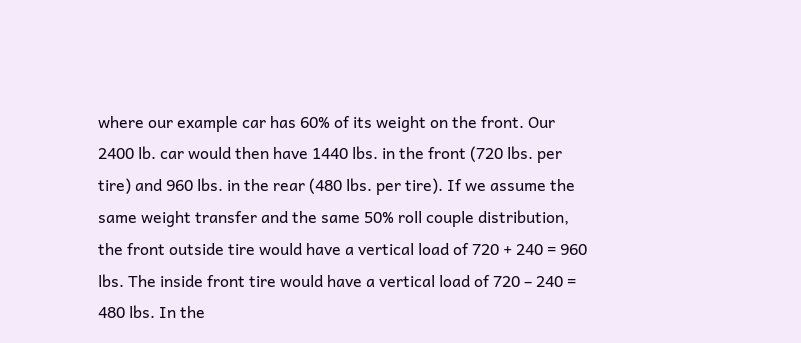where our example car has 60% of its weight on the front. Our 2400 lb. car would then have 1440 lbs. in the front (720 lbs. per tire) and 960 lbs. in the rear (480 lbs. per tire). If we assume the same weight transfer and the same 50% roll couple distribution, the front outside tire would have a vertical load of 720 + 240 = 960 lbs. The inside front tire would have a vertical load of 720 – 240 = 480 lbs. In the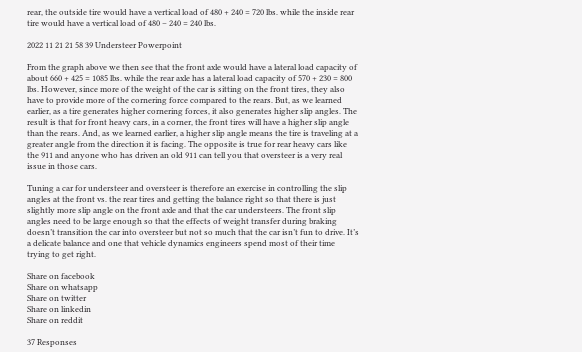rear, the outside tire would have a vertical load of 480 + 240 = 720 lbs. while the inside rear tire would have a vertical load of 480 – 240 = 240 lbs.

2022 11 21 21 58 39 Understeer Powerpoint

From the graph above we then see that the front axle would have a lateral load capacity of about 660 + 425 = 1085 lbs. while the rear axle has a lateral load capacity of 570 + 230 = 800 lbs. However, since more of the weight of the car is sitting on the front tires, they also have to provide more of the cornering force compared to the rears. But, as we learned earlier, as a tire generates higher cornering forces, it also generates higher slip angles. The result is that for front heavy cars, in a corner, the front tires will have a higher slip angle than the rears. And, as we learned earlier, a higher slip angle means the tire is traveling at a greater angle from the direction it is facing. The opposite is true for rear heavy cars like the 911 and anyone who has driven an old 911 can tell you that oversteer is a very real issue in those cars.

Tuning a car for understeer and oversteer is therefore an exercise in controlling the slip angles at the front vs. the rear tires and getting the balance right so that there is just slightly more slip angle on the front axle and that the car understeers. The front slip angles need to be large enough so that the effects of weight transfer during braking doesn’t transition the car into oversteer but not so much that the car isn’t fun to drive. It’s a delicate balance and one that vehicle dynamics engineers spend most of their time trying to get right.

Share on facebook
Share on whatsapp
Share on twitter
Share on linkedin
Share on reddit

37 Responses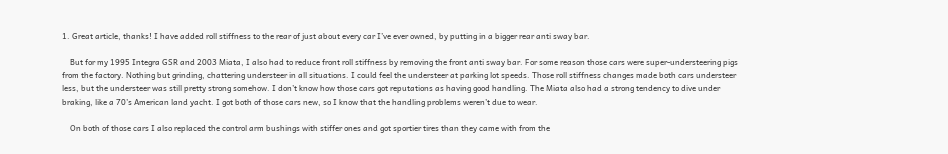1. Great article, thanks! I have added roll stiffness to the rear of just about every car I’ve ever owned, by putting in a bigger rear anti sway bar.

    But for my 1995 Integra GSR and 2003 Miata, I also had to reduce front roll stiffness by removing the front anti sway bar. For some reason those cars were super-understeering pigs from the factory. Nothing but grinding, chattering understeer in all situations. I could feel the understeer at parking lot speeds. Those roll stiffness changes made both cars understeer less, but the understeer was still pretty strong somehow. I don’t know how those cars got reputations as having good handling. The Miata also had a strong tendency to dive under braking, like a 70’s American land yacht. I got both of those cars new, so I know that the handling problems weren’t due to wear.

    On both of those cars I also replaced the control arm bushings with stiffer ones and got sportier tires than they came with from the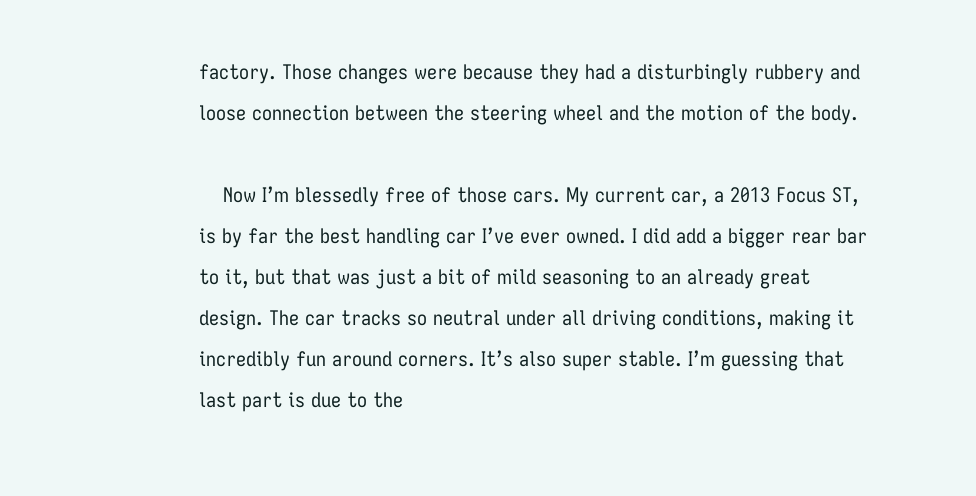factory. Those changes were because they had a disturbingly rubbery and loose connection between the steering wheel and the motion of the body.

    Now I’m blessedly free of those cars. My current car, a 2013 Focus ST, is by far the best handling car I’ve ever owned. I did add a bigger rear bar to it, but that was just a bit of mild seasoning to an already great design. The car tracks so neutral under all driving conditions, making it incredibly fun around corners. It’s also super stable. I’m guessing that last part is due to the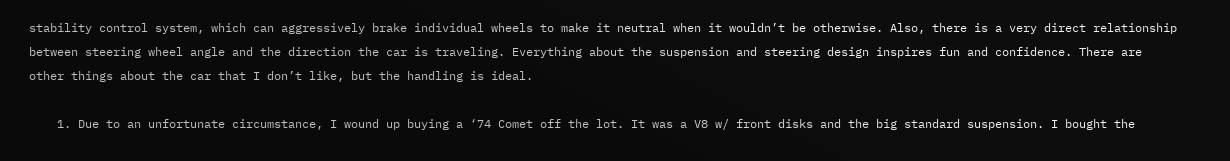stability control system, which can aggressively brake individual wheels to make it neutral when it wouldn’t be otherwise. Also, there is a very direct relationship between steering wheel angle and the direction the car is traveling. Everything about the suspension and steering design inspires fun and confidence. There are other things about the car that I don’t like, but the handling is ideal.

    1. Due to an unfortunate circumstance, I wound up buying a ‘74 Comet off the lot. It was a V8 w/ front disks and the big standard suspension. I bought the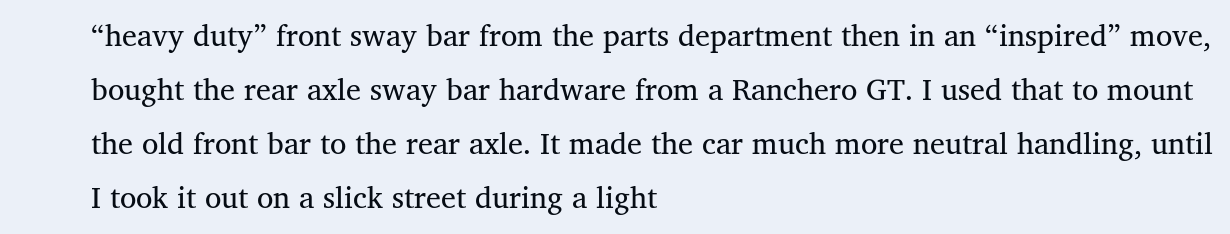“heavy duty” front sway bar from the parts department then in an “inspired” move, bought the rear axle sway bar hardware from a Ranchero GT. I used that to mount the old front bar to the rear axle. It made the car much more neutral handling, until I took it out on a slick street during a light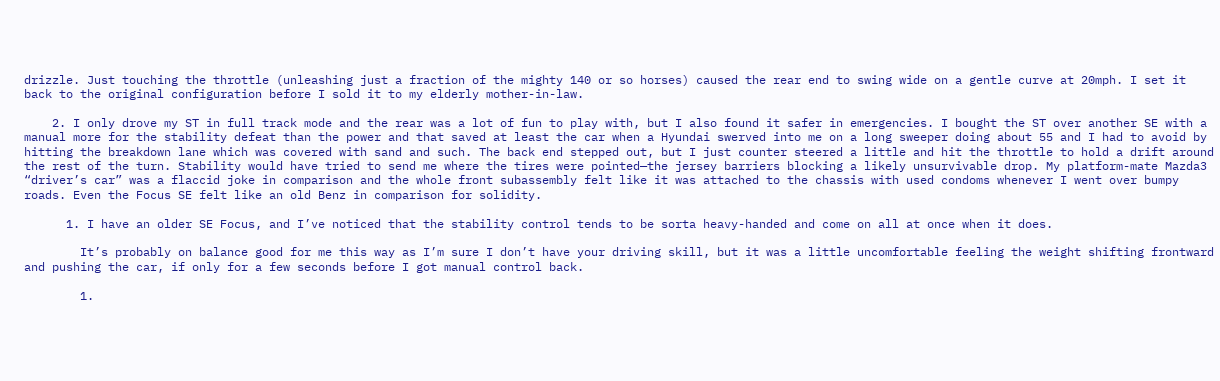drizzle. Just touching the throttle (unleashing just a fraction of the mighty 140 or so horses) caused the rear end to swing wide on a gentle curve at 20mph. I set it back to the original configuration before I sold it to my elderly mother-in-law.

    2. I only drove my ST in full track mode and the rear was a lot of fun to play with, but I also found it safer in emergencies. I bought the ST over another SE with a manual more for the stability defeat than the power and that saved at least the car when a Hyundai swerved into me on a long sweeper doing about 55 and I had to avoid by hitting the breakdown lane which was covered with sand and such. The back end stepped out, but I just counter steered a little and hit the throttle to hold a drift around the rest of the turn. Stability would have tried to send me where the tires were pointed—the jersey barriers blocking a likely unsurvivable drop. My platform-mate Mazda3 “driver’s car” was a flaccid joke in comparison and the whole front subassembly felt like it was attached to the chassis with used condoms whenever I went over bumpy roads. Even the Focus SE felt like an old Benz in comparison for solidity.

      1. I have an older SE Focus, and I’ve noticed that the stability control tends to be sorta heavy-handed and come on all at once when it does.

        It’s probably on balance good for me this way as I’m sure I don’t have your driving skill, but it was a little uncomfortable feeling the weight shifting frontward and pushing the car, if only for a few seconds before I got manual control back.

        1.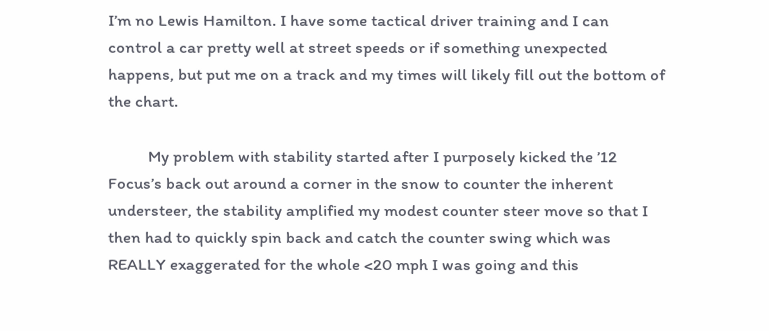I’m no Lewis Hamilton. I have some tactical driver training and I can control a car pretty well at street speeds or if something unexpected happens, but put me on a track and my times will likely fill out the bottom of the chart.

          My problem with stability started after I purposely kicked the ’12 Focus’s back out around a corner in the snow to counter the inherent understeer, the stability amplified my modest counter steer move so that I then had to quickly spin back and catch the counter swing which was REALLY exaggerated for the whole <20 mph I was going and this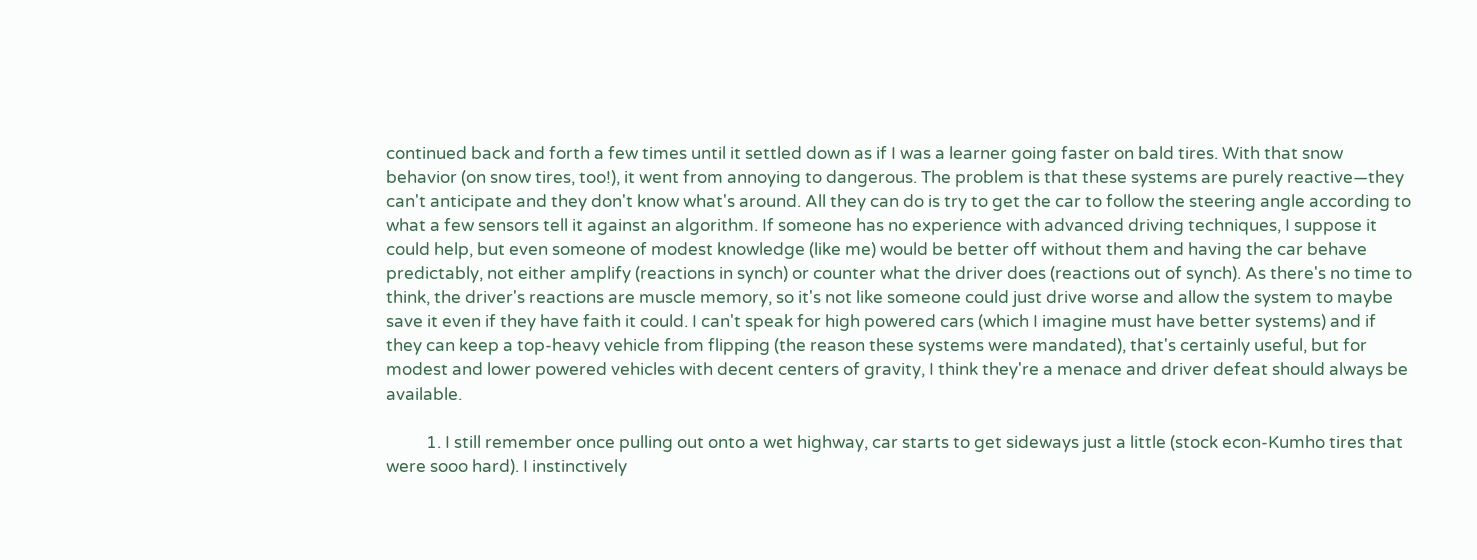continued back and forth a few times until it settled down as if I was a learner going faster on bald tires. With that snow behavior (on snow tires, too!), it went from annoying to dangerous. The problem is that these systems are purely reactive—they can't anticipate and they don't know what's around. All they can do is try to get the car to follow the steering angle according to what a few sensors tell it against an algorithm. If someone has no experience with advanced driving techniques, I suppose it could help, but even someone of modest knowledge (like me) would be better off without them and having the car behave predictably, not either amplify (reactions in synch) or counter what the driver does (reactions out of synch). As there's no time to think, the driver's reactions are muscle memory, so it's not like someone could just drive worse and allow the system to maybe save it even if they have faith it could. I can't speak for high powered cars (which I imagine must have better systems) and if they can keep a top-heavy vehicle from flipping (the reason these systems were mandated), that's certainly useful, but for modest and lower powered vehicles with decent centers of gravity, I think they're a menace and driver defeat should always be available.

          1. I still remember once pulling out onto a wet highway, car starts to get sideways just a little (stock econ-Kumho tires that were sooo hard). I instinctively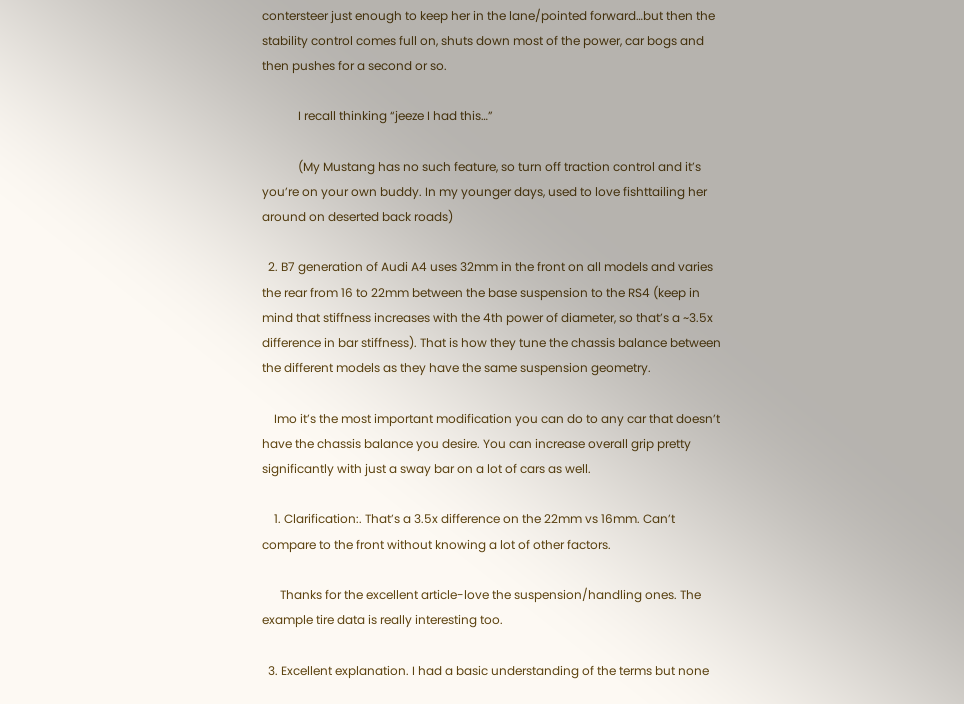contersteer just enough to keep her in the lane/pointed forward…but then the stability control comes full on, shuts down most of the power, car bogs and then pushes for a second or so.

            I recall thinking “jeeze I had this…”

            (My Mustang has no such feature, so turn off traction control and it’s you’re on your own buddy. In my younger days, used to love fishttailing her around on deserted back roads)

  2. B7 generation of Audi A4 uses 32mm in the front on all models and varies the rear from 16 to 22mm between the base suspension to the RS4 (keep in mind that stiffness increases with the 4th power of diameter, so that’s a ~3.5x difference in bar stiffness). That is how they tune the chassis balance between the different models as they have the same suspension geometry.

    Imo it’s the most important modification you can do to any car that doesn’t have the chassis balance you desire. You can increase overall grip pretty significantly with just a sway bar on a lot of cars as well.

    1. Clarification:. That’s a 3.5x difference on the 22mm vs 16mm. Can’t compare to the front without knowing a lot of other factors.

      Thanks for the excellent article-love the suspension/handling ones. The example tire data is really interesting too.

  3. Excellent explanation. I had a basic understanding of the terms but none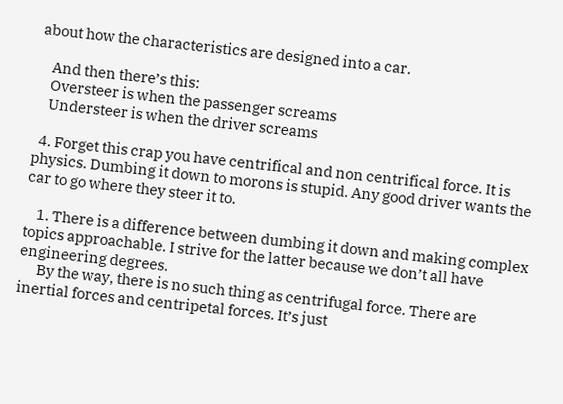about how the characteristics are designed into a car.

    And then there’s this:
    Oversteer is when the passenger screams
    Understeer is when the driver screams

  4. Forget this crap you have centrifical and non centrifical force. It is physics. Dumbing it down to morons is stupid. Any good driver wants the car to go where they steer it to.

    1. There is a difference between dumbing it down and making complex topics approachable. I strive for the latter because we don’t all have engineering degrees.
      By the way, there is no such thing as centrifugal force. There are inertial forces and centripetal forces. It’s just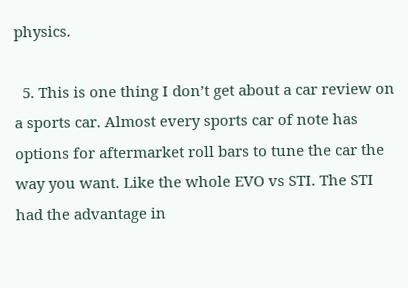physics.

  5. This is one thing I don’t get about a car review on a sports car. Almost every sports car of note has options for aftermarket roll bars to tune the car the way you want. Like the whole EVO vs STI. The STI had the advantage in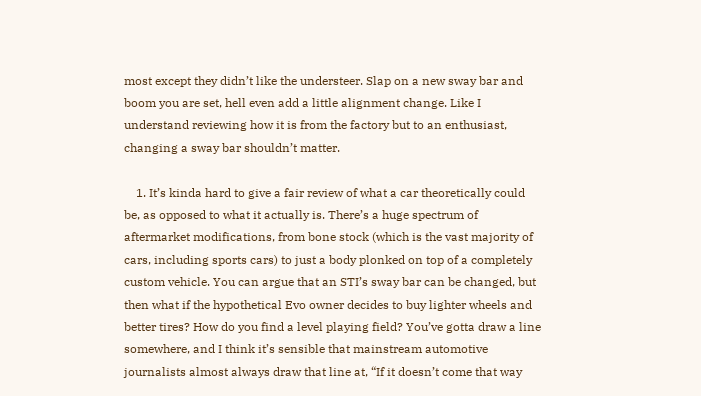most except they didn’t like the understeer. Slap on a new sway bar and boom you are set, hell even add a little alignment change. Like I understand reviewing how it is from the factory but to an enthusiast, changing a sway bar shouldn’t matter.

    1. It’s kinda hard to give a fair review of what a car theoretically could be, as opposed to what it actually is. There’s a huge spectrum of aftermarket modifications, from bone stock (which is the vast majority of cars, including sports cars) to just a body plonked on top of a completely custom vehicle. You can argue that an STI’s sway bar can be changed, but then what if the hypothetical Evo owner decides to buy lighter wheels and better tires? How do you find a level playing field? You’ve gotta draw a line somewhere, and I think it’s sensible that mainstream automotive journalists almost always draw that line at, “If it doesn’t come that way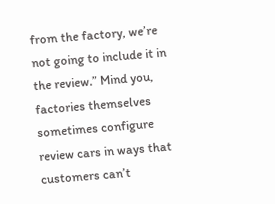from the factory, we’re not going to include it in the review.” Mind you, factories themselves sometimes configure review cars in ways that customers can’t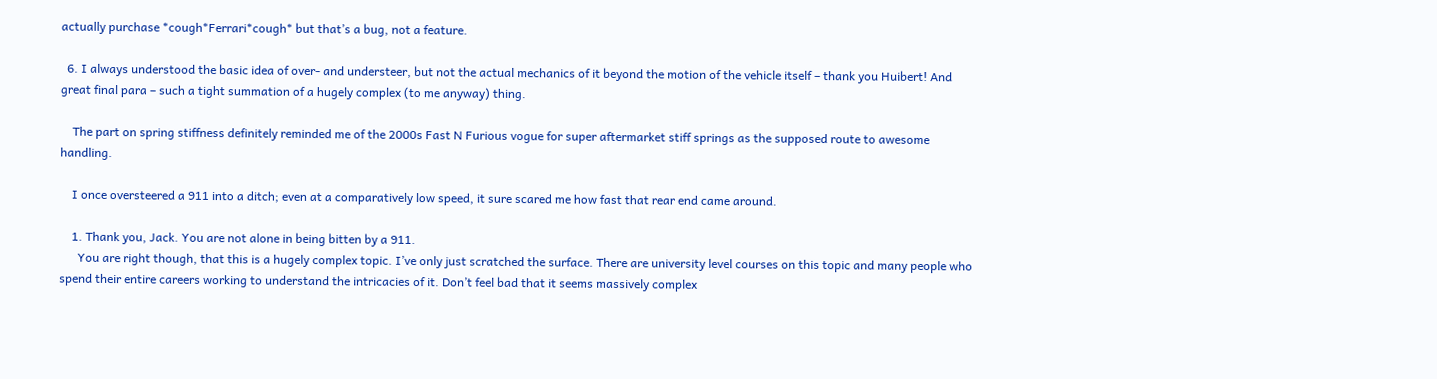actually purchase *cough*Ferrari*cough* but that’s a bug, not a feature.

  6. I always understood the basic idea of over- and understeer, but not the actual mechanics of it beyond the motion of the vehicle itself – thank you Huibert! And great final para – such a tight summation of a hugely complex (to me anyway) thing.

    The part on spring stiffness definitely reminded me of the 2000s Fast N Furious vogue for super aftermarket stiff springs as the supposed route to awesome handling.

    I once oversteered a 911 into a ditch; even at a comparatively low speed, it sure scared me how fast that rear end came around.

    1. Thank you, Jack. You are not alone in being bitten by a 911.
      You are right though, that this is a hugely complex topic. I’ve only just scratched the surface. There are university level courses on this topic and many people who spend their entire careers working to understand the intricacies of it. Don’t feel bad that it seems massively complex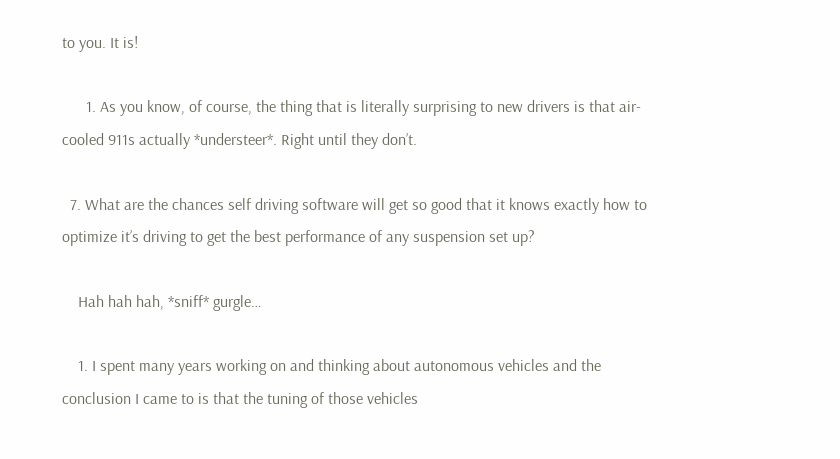to you. It is!

      1. As you know, of course, the thing that is literally surprising to new drivers is that air-cooled 911s actually *understeer*. Right until they don’t.

  7. What are the chances self driving software will get so good that it knows exactly how to optimize it’s driving to get the best performance of any suspension set up?

    Hah hah hah, *sniff* gurgle…

    1. I spent many years working on and thinking about autonomous vehicles and the conclusion I came to is that the tuning of those vehicles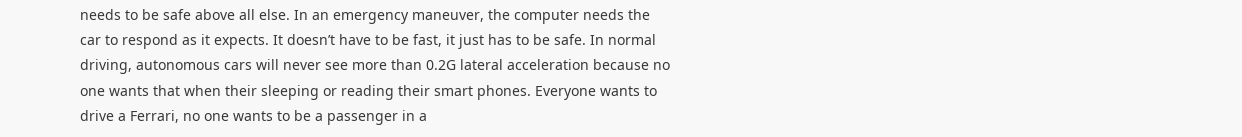needs to be safe above all else. In an emergency maneuver, the computer needs the car to respond as it expects. It doesn’t have to be fast, it just has to be safe. In normal driving, autonomous cars will never see more than 0.2G lateral acceleration because no one wants that when their sleeping or reading their smart phones. Everyone wants to drive a Ferrari, no one wants to be a passenger in a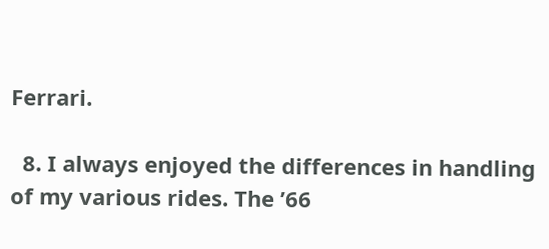Ferrari.

  8. I always enjoyed the differences in handling of my various rides. The ’66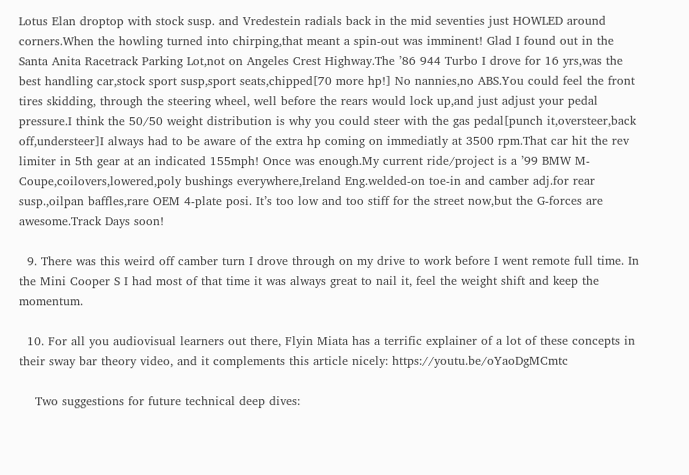Lotus Elan droptop with stock susp. and Vredestein radials back in the mid seventies just HOWLED around corners.When the howling turned into chirping,that meant a spin-out was imminent! Glad I found out in the Santa Anita Racetrack Parking Lot,not on Angeles Crest Highway.The ’86 944 Turbo I drove for 16 yrs,was the best handling car,stock sport susp,sport seats,chipped[70 more hp!] No nannies,no ABS.You could feel the front tires skidding, through the steering wheel, well before the rears would lock up,and just adjust your pedal pressure.I think the 50/50 weight distribution is why you could steer with the gas pedal[punch it,oversteer,back off,understeer]I always had to be aware of the extra hp coming on immediatly at 3500 rpm.That car hit the rev limiter in 5th gear at an indicated 155mph! Once was enough.My current ride/project is a ’99 BMW M-Coupe,coilovers,lowered,poly bushings everywhere,Ireland Eng.welded-on toe-in and camber adj.for rear susp.,oilpan baffles,rare OEM 4-plate posi. It’s too low and too stiff for the street now,but the G-forces are awesome.Track Days soon!

  9. There was this weird off camber turn I drove through on my drive to work before I went remote full time. In the Mini Cooper S I had most of that time it was always great to nail it, feel the weight shift and keep the momentum.

  10. For all you audiovisual learners out there, Flyin Miata has a terrific explainer of a lot of these concepts in their sway bar theory video, and it complements this article nicely: https://youtu.be/oYaoDgMCmtc

    Two suggestions for future technical deep dives: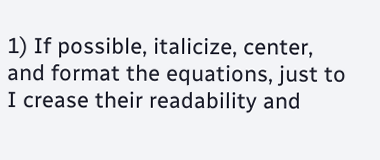1) If possible, italicize, center, and format the equations, just to I crease their readability and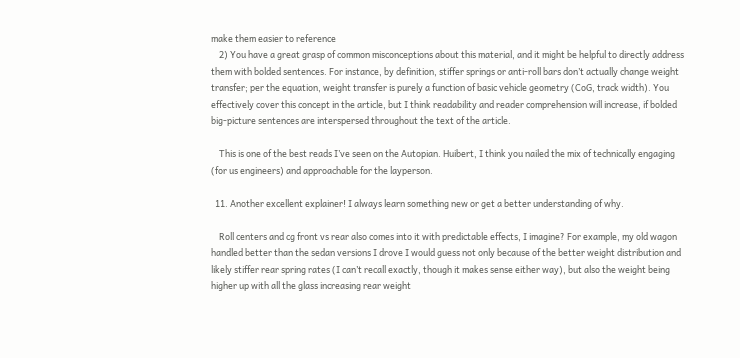make them easier to reference
    2) You have a great grasp of common misconceptions about this material, and it might be helpful to directly address them with bolded sentences. For instance, by definition, stiffer springs or anti-roll bars don’t actually change weight transfer; per the equation, weight transfer is purely a function of basic vehicle geometry (CoG, track width). You effectively cover this concept in the article, but I think readability and reader comprehension will increase, if bolded big-picture sentences are interspersed throughout the text of the article.

    This is one of the best reads I’ve seen on the Autopian. Huibert, I think you nailed the mix of technically engaging (for us engineers) and approachable for the layperson.

  11. Another excellent explainer! I always learn something new or get a better understanding of why.

    Roll centers and cg front vs rear also comes into it with predictable effects, I imagine? For example, my old wagon handled better than the sedan versions I drove I would guess not only because of the better weight distribution and likely stiffer rear spring rates (I can’t recall exactly, though it makes sense either way), but also the weight being higher up with all the glass increasing rear weight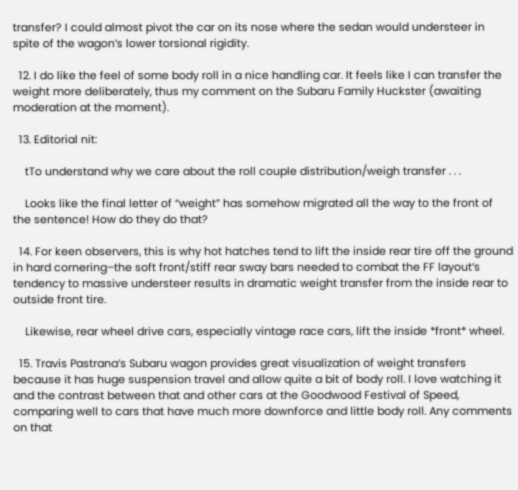transfer? I could almost pivot the car on its nose where the sedan would understeer in spite of the wagon’s lower torsional rigidity.

  12. I do like the feel of some body roll in a nice handling car. It feels like I can transfer the weight more deliberately, thus my comment on the Subaru Family Huckster (awaiting moderation at the moment).

  13. Editorial nit:

    tTo understand why we care about the roll couple distribution/weigh transfer . . .

    Looks like the final letter of “weight” has somehow migrated all the way to the front of the sentence! How do they do that?

  14. For keen observers, this is why hot hatches tend to lift the inside rear tire off the ground in hard cornering–the soft front/stiff rear sway bars needed to combat the FF layout’s tendency to massive understeer results in dramatic weight transfer from the inside rear to outside front tire.

    Likewise, rear wheel drive cars, especially vintage race cars, lift the inside *front* wheel.

  15. Travis Pastrana’s Subaru wagon provides great visualization of weight transfers because it has huge suspension travel and allow quite a bit of body roll. I love watching it and the contrast between that and other cars at the Goodwood Festival of Speed, comparing well to cars that have much more downforce and little body roll. Any comments on that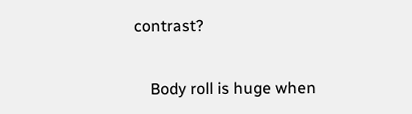contrast?


    Body roll is huge when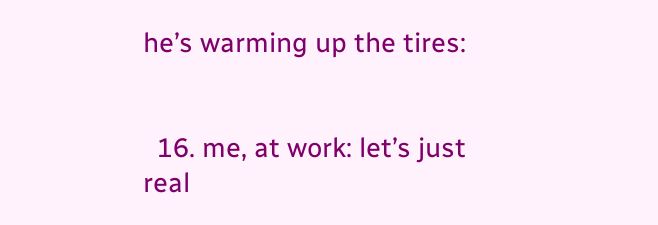he’s warming up the tires:


  16. me, at work: let’s just real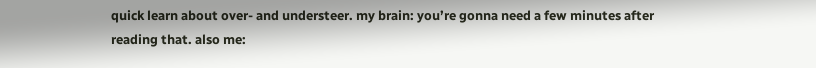quick learn about over- and understeer. my brain: you’re gonna need a few minutes after reading that. also me: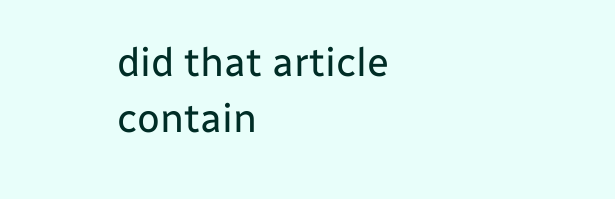did that article contain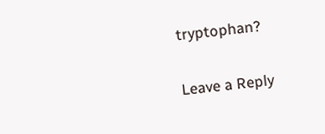tryptophan?

Leave a Reply